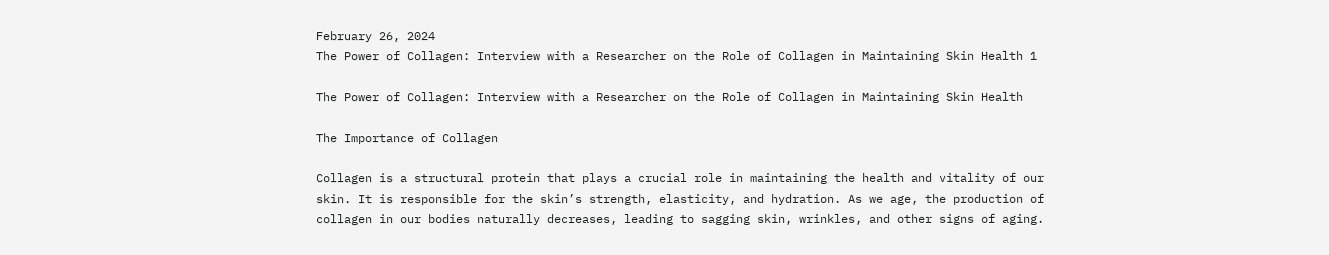February 26, 2024
The Power of Collagen: Interview with a Researcher on the Role of Collagen in Maintaining Skin Health 1

The Power of Collagen: Interview with a Researcher on the Role of Collagen in Maintaining Skin Health

The Importance of Collagen

Collagen is a structural protein that plays a crucial role in maintaining the health and vitality of our skin. It is responsible for the skin’s strength, elasticity, and hydration. As we age, the production of collagen in our bodies naturally decreases, leading to sagging skin, wrinkles, and other signs of aging.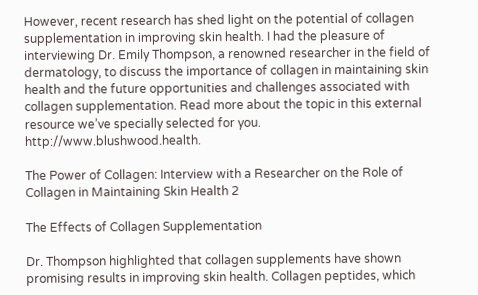However, recent research has shed light on the potential of collagen supplementation in improving skin health. I had the pleasure of interviewing Dr. Emily Thompson, a renowned researcher in the field of dermatology, to discuss the importance of collagen in maintaining skin health and the future opportunities and challenges associated with collagen supplementation. Read more about the topic in this external resource we’ve specially selected for you. http://www.blushwood.health.

The Power of Collagen: Interview with a Researcher on the Role of Collagen in Maintaining Skin Health 2

The Effects of Collagen Supplementation

Dr. Thompson highlighted that collagen supplements have shown promising results in improving skin health. Collagen peptides, which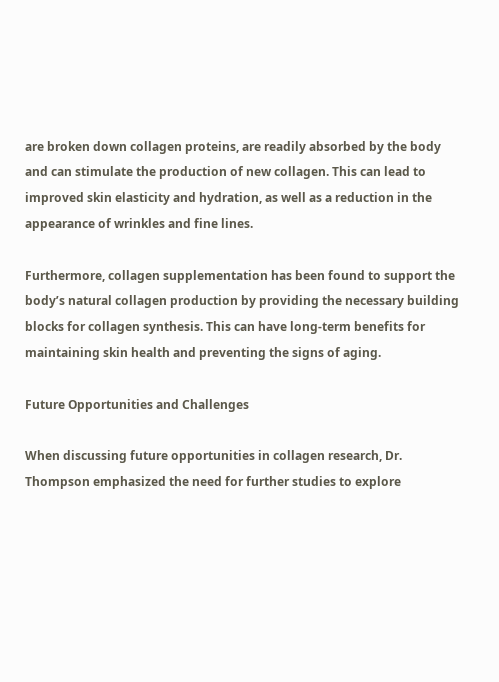are broken down collagen proteins, are readily absorbed by the body and can stimulate the production of new collagen. This can lead to improved skin elasticity and hydration, as well as a reduction in the appearance of wrinkles and fine lines.

Furthermore, collagen supplementation has been found to support the body’s natural collagen production by providing the necessary building blocks for collagen synthesis. This can have long-term benefits for maintaining skin health and preventing the signs of aging.

Future Opportunities and Challenges

When discussing future opportunities in collagen research, Dr. Thompson emphasized the need for further studies to explore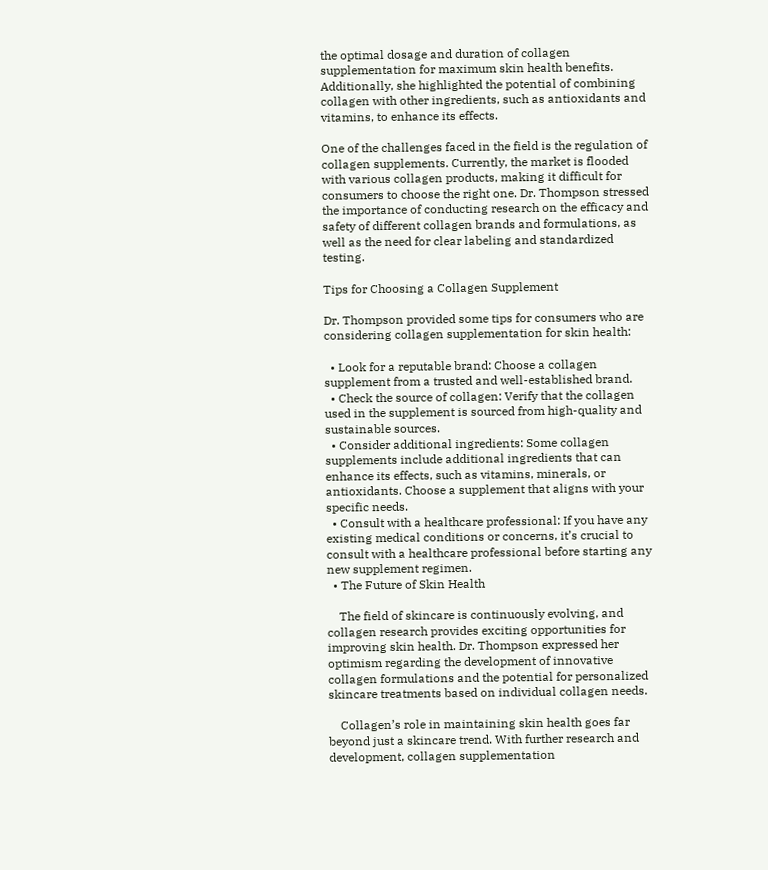the optimal dosage and duration of collagen supplementation for maximum skin health benefits. Additionally, she highlighted the potential of combining collagen with other ingredients, such as antioxidants and vitamins, to enhance its effects.

One of the challenges faced in the field is the regulation of collagen supplements. Currently, the market is flooded with various collagen products, making it difficult for consumers to choose the right one. Dr. Thompson stressed the importance of conducting research on the efficacy and safety of different collagen brands and formulations, as well as the need for clear labeling and standardized testing.

Tips for Choosing a Collagen Supplement

Dr. Thompson provided some tips for consumers who are considering collagen supplementation for skin health:

  • Look for a reputable brand: Choose a collagen supplement from a trusted and well-established brand.
  • Check the source of collagen: Verify that the collagen used in the supplement is sourced from high-quality and sustainable sources.
  • Consider additional ingredients: Some collagen supplements include additional ingredients that can enhance its effects, such as vitamins, minerals, or antioxidants. Choose a supplement that aligns with your specific needs.
  • Consult with a healthcare professional: If you have any existing medical conditions or concerns, it’s crucial to consult with a healthcare professional before starting any new supplement regimen.
  • The Future of Skin Health

    The field of skincare is continuously evolving, and collagen research provides exciting opportunities for improving skin health. Dr. Thompson expressed her optimism regarding the development of innovative collagen formulations and the potential for personalized skincare treatments based on individual collagen needs.

    Collagen’s role in maintaining skin health goes far beyond just a skincare trend. With further research and development, collagen supplementation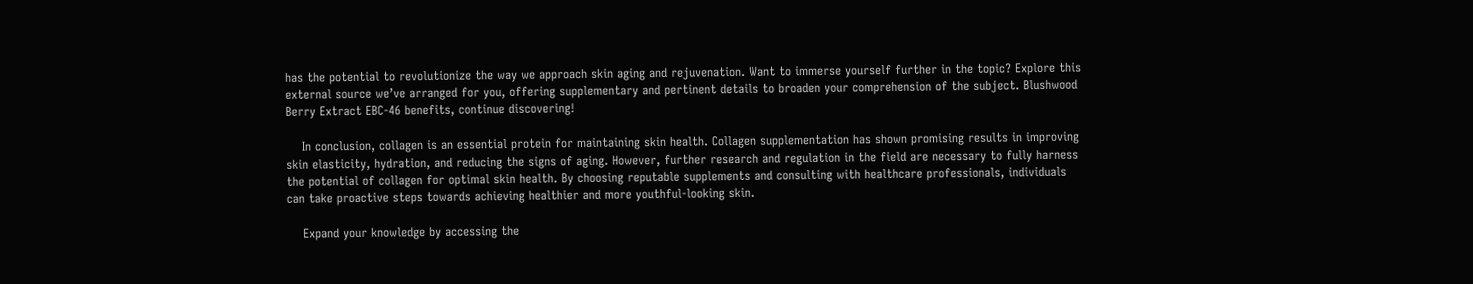has the potential to revolutionize the way we approach skin aging and rejuvenation. Want to immerse yourself further in the topic? Explore this external source we’ve arranged for you, offering supplementary and pertinent details to broaden your comprehension of the subject. Blushwood Berry Extract EBC-46 benefits, continue discovering!

    In conclusion, collagen is an essential protein for maintaining skin health. Collagen supplementation has shown promising results in improving skin elasticity, hydration, and reducing the signs of aging. However, further research and regulation in the field are necessary to fully harness the potential of collagen for optimal skin health. By choosing reputable supplements and consulting with healthcare professionals, individuals can take proactive steps towards achieving healthier and more youthful-looking skin.

    Expand your knowledge by accessing the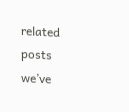related posts we’ve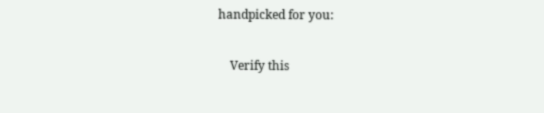handpicked for you:

    Verify this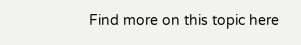Find more on this topic here